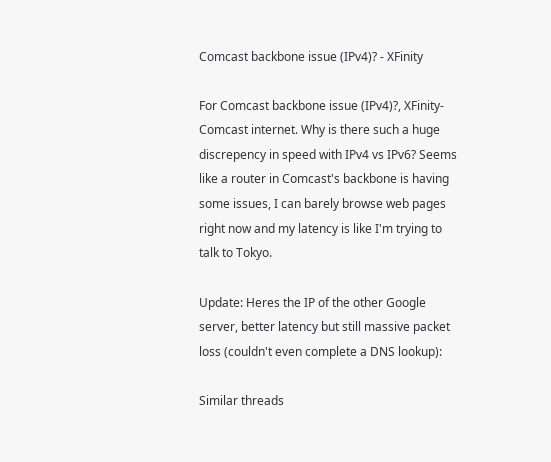Comcast backbone issue (IPv4)? - XFinity

For Comcast backbone issue (IPv4)?, XFinity-Comcast internet. Why is there such a huge discrepency in speed with IPv4 vs IPv6? Seems like a router in Comcast's backbone is having some issues, I can barely browse web pages right now and my latency is like I'm trying to talk to Tokyo.

Update: Heres the IP of the other Google server, better latency but still massive packet loss (couldn't even complete a DNS lookup):

Similar threads